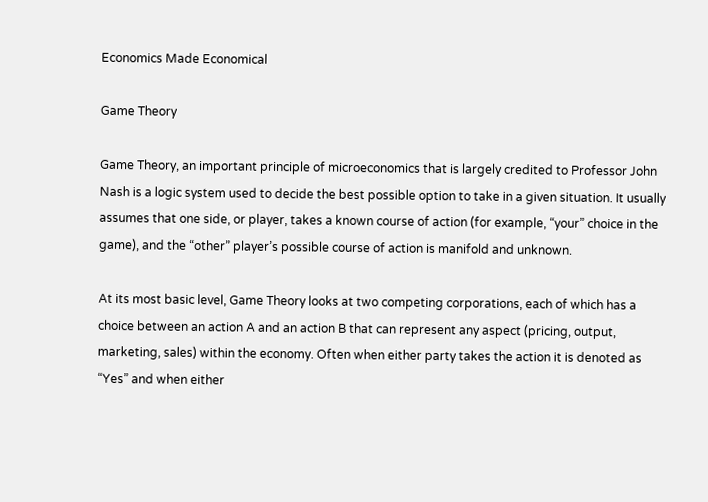Economics Made Economical

Game Theory

Game Theory, an important principle of microeconomics that is largely credited to Professor John Nash is a logic system used to decide the best possible option to take in a given situation. It usually assumes that one side, or player, takes a known course of action (for example, “your” choice in the game), and the “other” player’s possible course of action is manifold and unknown.

At its most basic level, Game Theory looks at two competing corporations, each of which has a choice between an action A and an action B that can represent any aspect (pricing, output, marketing, sales) within the economy. Often when either party takes the action it is denoted as “Yes” and when either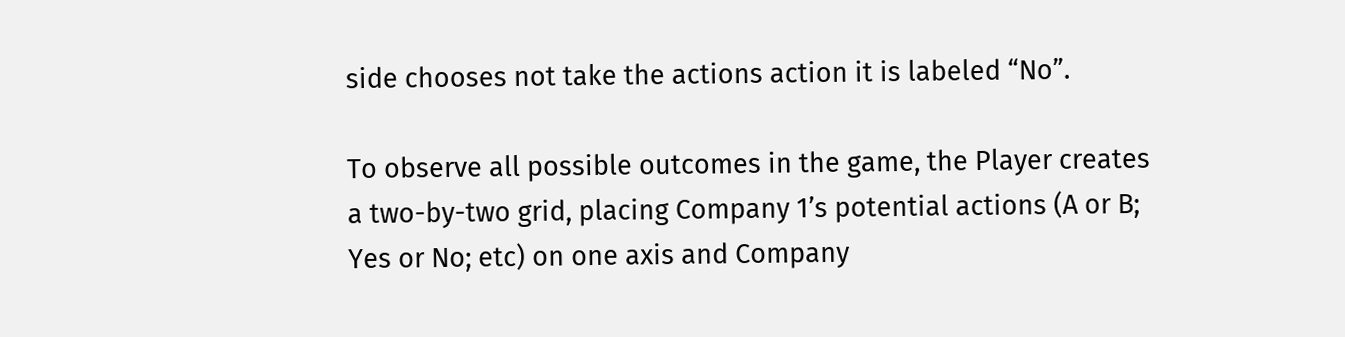side chooses not take the actions action it is labeled “No”.

To observe all possible outcomes in the game, the Player creates a two-by-two grid, placing Company 1’s potential actions (A or B; Yes or No; etc) on one axis and Company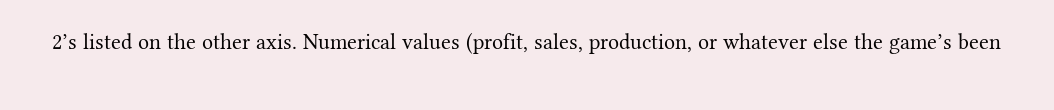2’s listed on the other axis. Numerical values (profit, sales, production, or whatever else the game’s been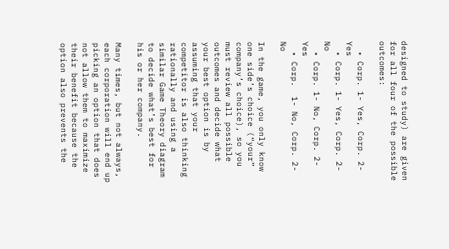designed to study) are given for all four of the possible outcomes:

  • Corp. 1- Yes, Corp. 2- Yes
  • Corp. 1- Yes, Corp. 2- No
  • Corp. 1- No, Corp. 2- Yes
  • Corp.  1- No, Corp. 2- No

In the game, you only know one side’s choice (“your” company’s choice), so you must review all possible outcomes and decide what your best option is by assuming that your competitor is also thinking rationally and using a similar Game Theory diagram to decide what’s best for his or her company.

Many times, but not always, each corporation will end up picking an option that does not allow them to maximize their benefit because the option also prevents the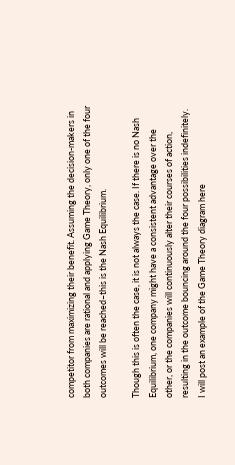competitor from maximizing their benefit. Assuming the decision-makers in both companies are rational and applying Game Theory, only one of the four outcomes will be reached–this is the Nash Equilibrium.

Though this is often the case, it is not always the case. If there is no Nash Equilibrium, one company might have a consistent advantage over the other, or the companies will continuously alter their courses of action, resulting in the outcome bouncing around the four possibilities indefinitely. I will post an example of the Game Theory diagram here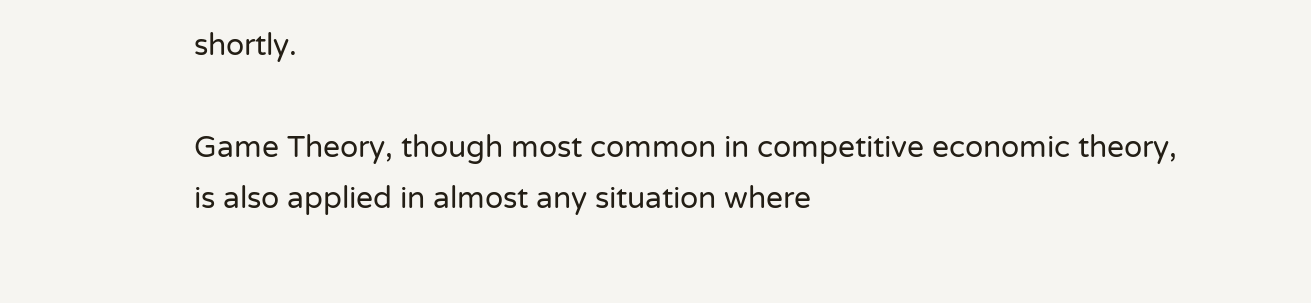shortly.

Game Theory, though most common in competitive economic theory, is also applied in almost any situation where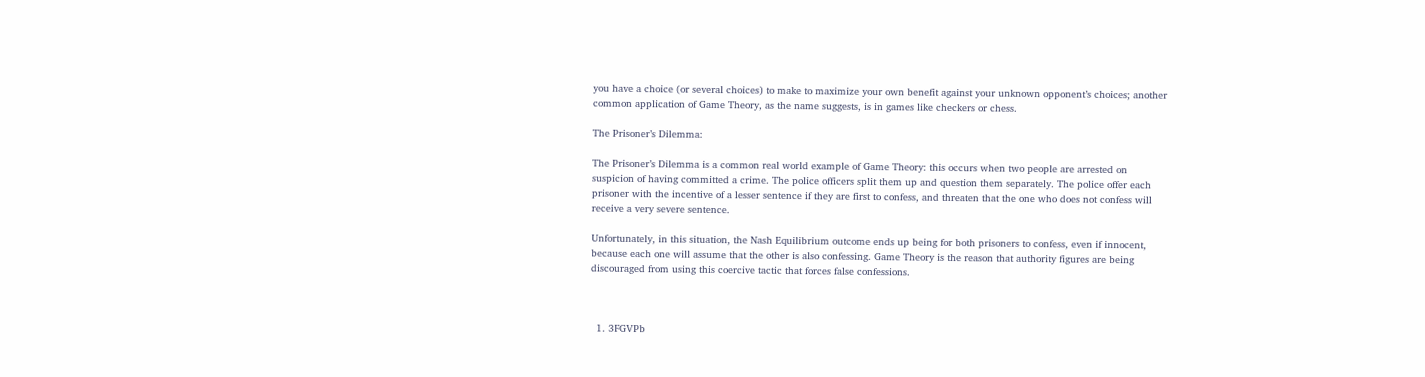you have a choice (or several choices) to make to maximize your own benefit against your unknown opponent’s choices; another common application of Game Theory, as the name suggests, is in games like checkers or chess.

The Prisoner’s Dilemma:

The Prisoner’s Dilemma is a common real world example of Game Theory: this occurs when two people are arrested on suspicion of having committed a crime. The police officers split them up and question them separately. The police offer each prisoner with the incentive of a lesser sentence if they are first to confess, and threaten that the one who does not confess will receive a very severe sentence.

Unfortunately, in this situation, the Nash Equilibrium outcome ends up being for both prisoners to confess, even if innocent, because each one will assume that the other is also confessing. Game Theory is the reason that authority figures are being discouraged from using this coercive tactic that forces false confessions.



  1. 3FGVPb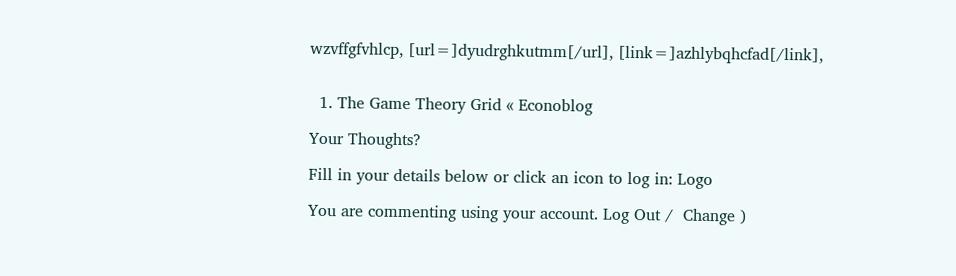wzvffgfvhlcp, [url=]dyudrghkutmm[/url], [link=]azhlybqhcfad[/link],


  1. The Game Theory Grid « Econoblog

Your Thoughts?

Fill in your details below or click an icon to log in: Logo

You are commenting using your account. Log Out /  Change )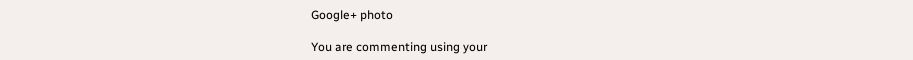Google+ photo

You are commenting using your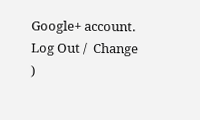Google+ account. Log Out /  Change )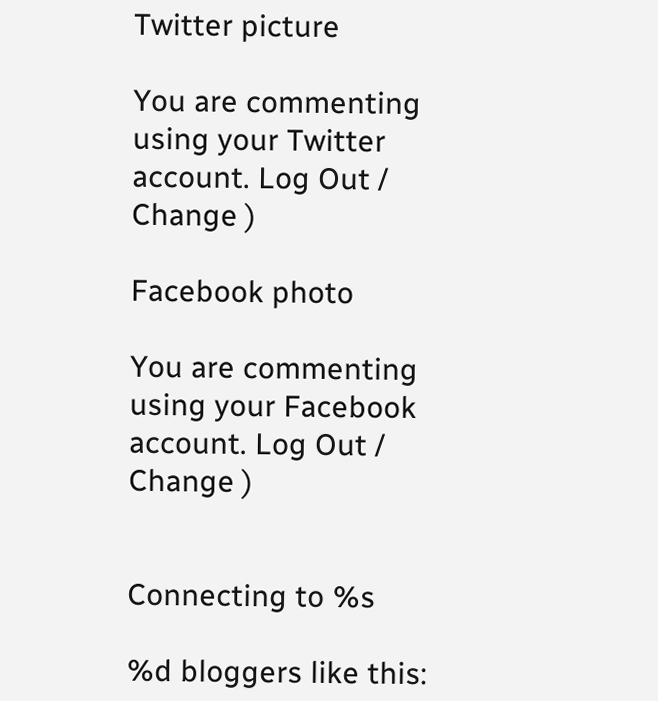Twitter picture

You are commenting using your Twitter account. Log Out /  Change )

Facebook photo

You are commenting using your Facebook account. Log Out /  Change )


Connecting to %s

%d bloggers like this: